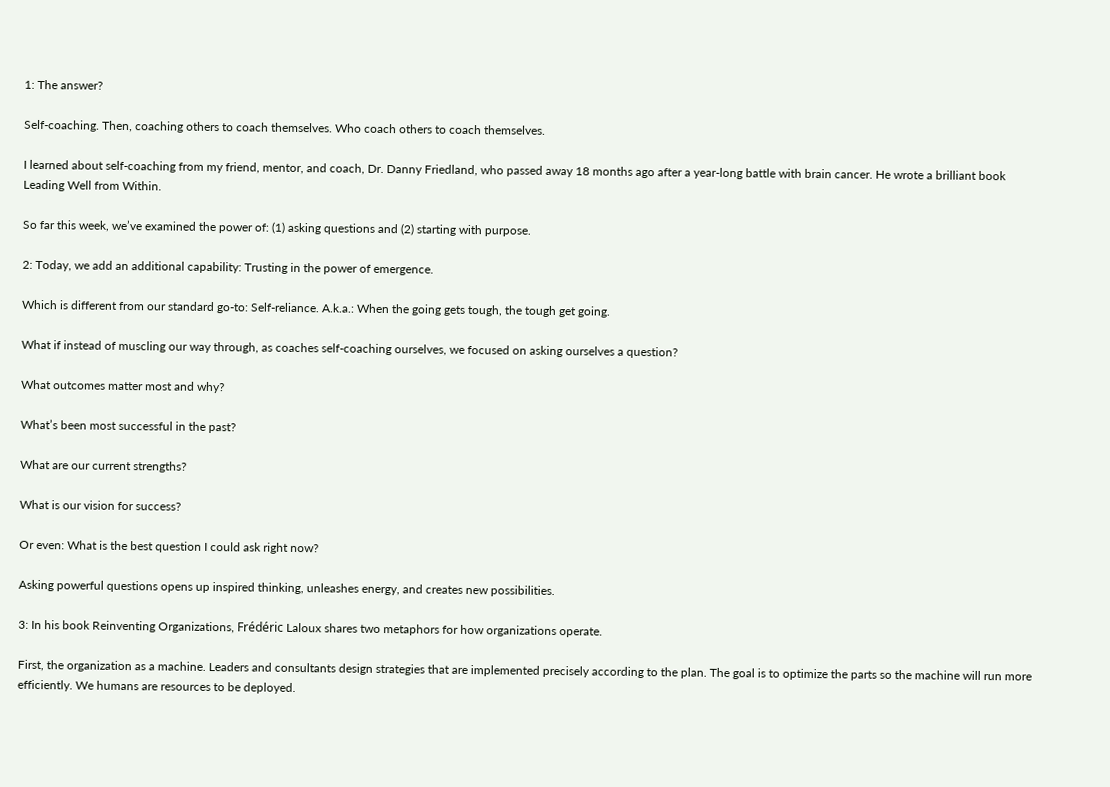1: The answer?

Self-coaching. Then, coaching others to coach themselves. Who coach others to coach themselves.

I learned about self-coaching from my friend, mentor, and coach, Dr. Danny Friedland, who passed away 18 months ago after a year-long battle with brain cancer. He wrote a brilliant book Leading Well from Within.

So far this week, we’ve examined the power of: (1) asking questions and (2) starting with purpose.

2: Today, we add an additional capability: Trusting in the power of emergence.

Which is different from our standard go-to: Self-reliance. A.k.a.: When the going gets tough, the tough get going.

What if instead of muscling our way through, as coaches self-coaching ourselves, we focused on asking ourselves a question?

What outcomes matter most and why?

What’s been most successful in the past?

What are our current strengths?

What is our vision for success?

Or even: What is the best question I could ask right now?

Asking powerful questions opens up inspired thinking, unleashes energy, and creates new possibilities.

3: In his book Reinventing Organizations, Frédéric Laloux shares two metaphors for how organizations operate.

First, the organization as a machine. Leaders and consultants design strategies that are implemented precisely according to the plan. The goal is to optimize the parts so the machine will run more efficiently. We humans are resources to be deployed.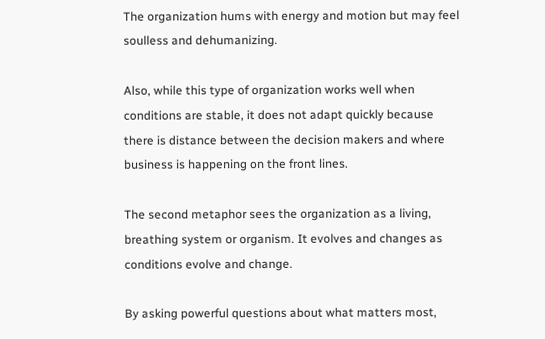The organization hums with energy and motion but may feel soulless and dehumanizing.

Also, while this type of organization works well when conditions are stable, it does not adapt quickly because there is distance between the decision makers and where business is happening on the front lines.

The second metaphor sees the organization as a living, breathing system or organism. It evolves and changes as conditions evolve and change.

By asking powerful questions about what matters most,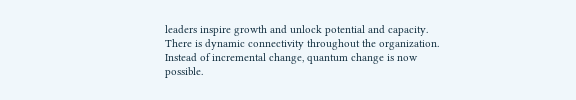leaders inspire growth and unlock potential and capacity. There is dynamic connectivity throughout the organization. Instead of incremental change, quantum change is now possible.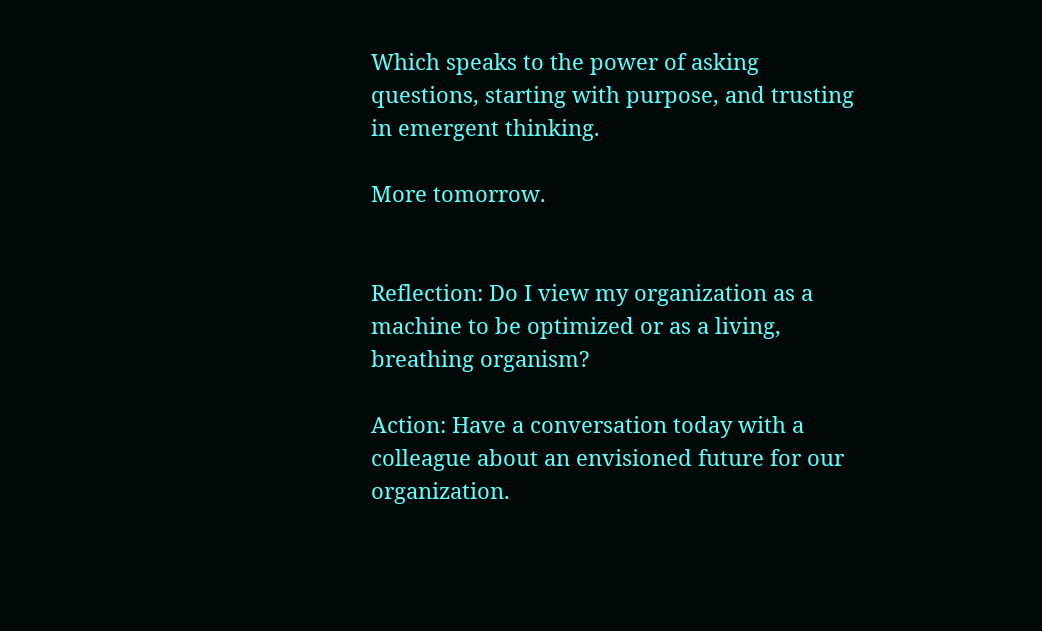Which speaks to the power of asking questions, starting with purpose, and trusting in emergent thinking.

More tomorrow.


Reflection: Do I view my organization as a machine to be optimized or as a living, breathing organism?

Action: Have a conversation today with a colleague about an envisioned future for our organization.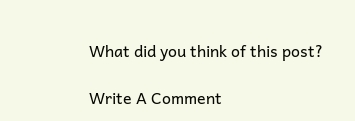What did you think of this post?

Write A Comment